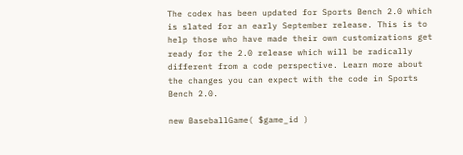The codex has been updated for Sports Bench 2.0 which is slated for an early September release. This is to help those who have made their own customizations get ready for the 2.0 release which will be radically different from a code perspective. Learn more about the changes you can expect with the code in Sports Bench 2.0.

new BaseballGame( $game_id )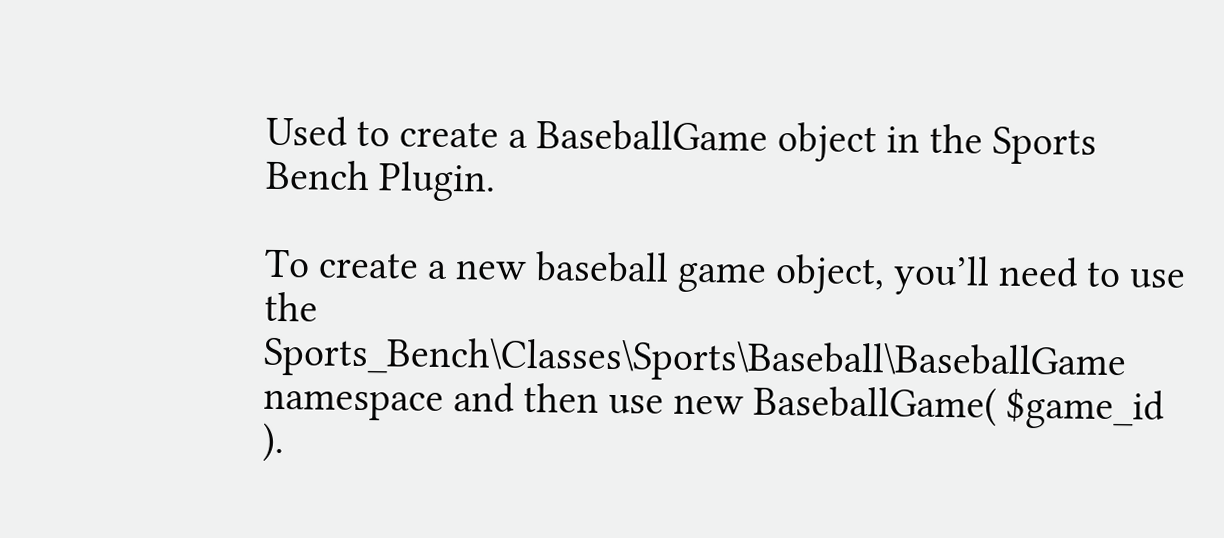Used to create a BaseballGame object in the Sports Bench Plugin.

To create a new baseball game object, you’ll need to use the Sports_Bench\Classes\Sports\Baseball\BaseballGame namespace and then use new BaseballGame( $game_id ).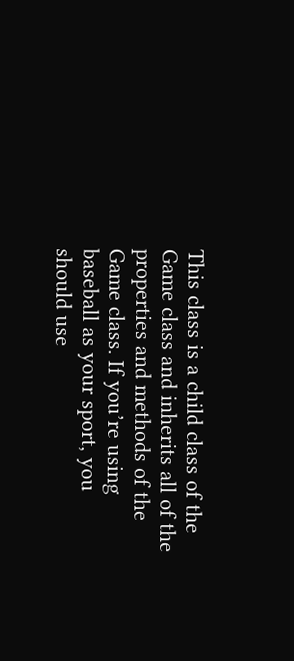This class is a child class of the Game class and inherits all of the properties and methods of the Game class. If you’re using baseball as your sport, you should use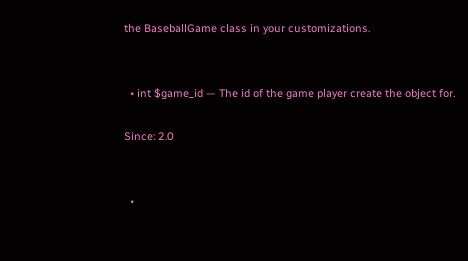the BaseballGame class in your customizations.


  • int $game_id — The id of the game player create the object for.

Since: 2.0


  •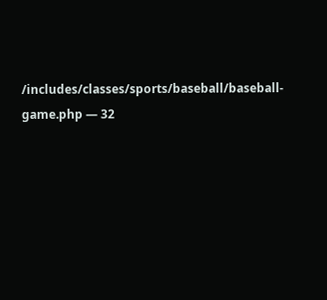/includes/classes/sports/baseball/baseball-game.php — 32